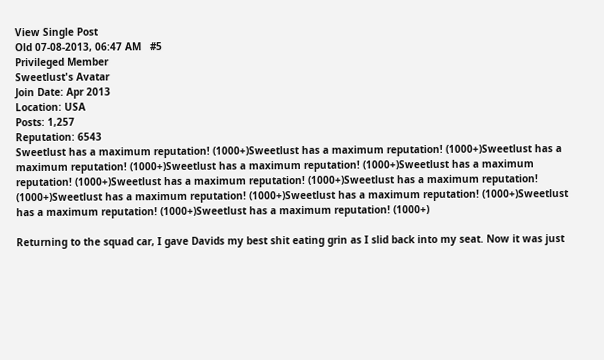View Single Post
Old 07-08-2013, 06:47 AM   #5
Privileged Member
Sweetlust's Avatar
Join Date: Apr 2013
Location: USA
Posts: 1,257
Reputation: 6543
Sweetlust has a maximum reputation! (1000+)Sweetlust has a maximum reputation! (1000+)Sweetlust has a maximum reputation! (1000+)Sweetlust has a maximum reputation! (1000+)Sweetlust has a maximum reputation! (1000+)Sweetlust has a maximum reputation! (1000+)Sweetlust has a maximum reputation! (1000+)Sweetlust has a maximum reputation! (1000+)Sweetlust has a maximum reputation! (1000+)Sweetlust has a maximum reputation! (1000+)Sweetlust has a maximum reputation! (1000+)

Returning to the squad car, I gave Davids my best shit eating grin as I slid back into my seat. Now it was just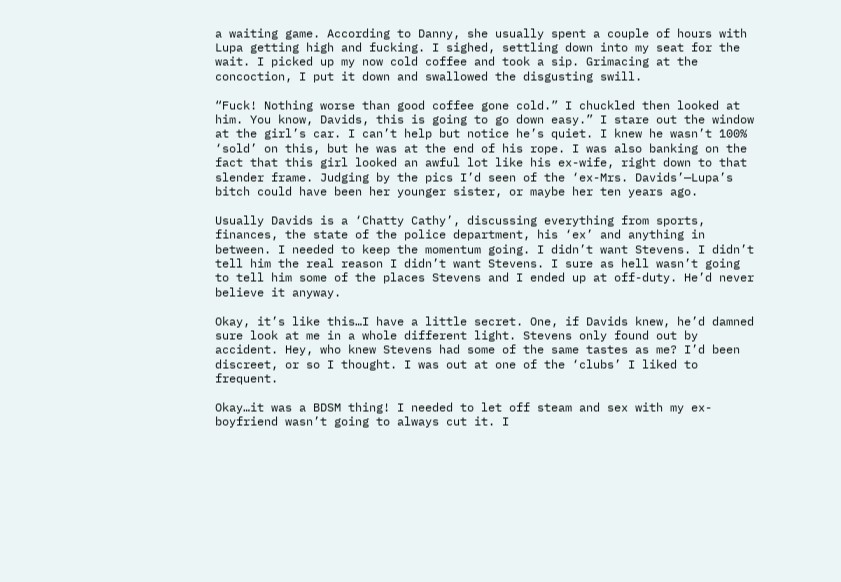a waiting game. According to Danny, she usually spent a couple of hours with Lupa getting high and fucking. I sighed, settling down into my seat for the wait. I picked up my now cold coffee and took a sip. Grimacing at the concoction, I put it down and swallowed the disgusting swill.

“Fuck! Nothing worse than good coffee gone cold.” I chuckled then looked at him. You know, Davids, this is going to go down easy.” I stare out the window at the girl’s car. I can’t help but notice he’s quiet. I knew he wasn’t 100% ‘sold’ on this, but he was at the end of his rope. I was also banking on the fact that this girl looked an awful lot like his ex-wife, right down to that slender frame. Judging by the pics I’d seen of the ‘ex-Mrs. Davids’—Lupa’s bitch could have been her younger sister, or maybe her ten years ago.

Usually Davids is a ‘Chatty Cathy’, discussing everything from sports, finances, the state of the police department, his ‘ex’ and anything in between. I needed to keep the momentum going. I didn’t want Stevens. I didn’t tell him the real reason I didn’t want Stevens. I sure as hell wasn’t going to tell him some of the places Stevens and I ended up at off-duty. He’d never believe it anyway.

Okay, it’s like this…I have a little secret. One, if Davids knew, he’d damned sure look at me in a whole different light. Stevens only found out by accident. Hey, who knew Stevens had some of the same tastes as me? I’d been discreet, or so I thought. I was out at one of the ‘clubs’ I liked to frequent.

Okay…it was a BDSM thing! I needed to let off steam and sex with my ex-boyfriend wasn’t going to always cut it. I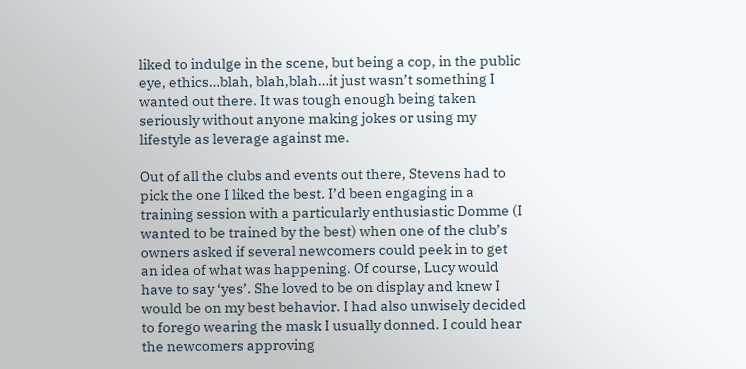liked to indulge in the scene, but being a cop, in the public eye, ethics…blah, blah,blah…it just wasn’t something I wanted out there. It was tough enough being taken seriously without anyone making jokes or using my lifestyle as leverage against me.

Out of all the clubs and events out there, Stevens had to pick the one I liked the best. I’d been engaging in a training session with a particularly enthusiastic Domme (I wanted to be trained by the best) when one of the club’s owners asked if several newcomers could peek in to get an idea of what was happening. Of course, Lucy would have to say ‘yes’. She loved to be on display and knew I would be on my best behavior. I had also unwisely decided to forego wearing the mask I usually donned. I could hear the newcomers approving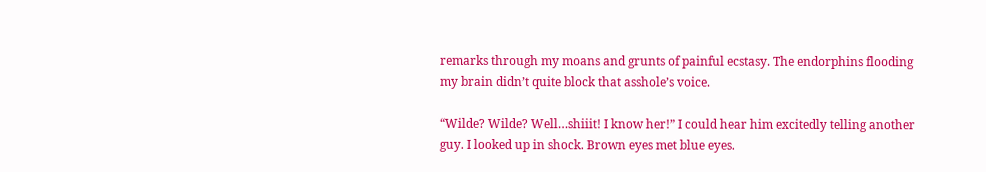remarks through my moans and grunts of painful ecstasy. The endorphins flooding my brain didn’t quite block that asshole’s voice.

“Wilde? Wilde? Well…shiiit! I know her!” I could hear him excitedly telling another guy. I looked up in shock. Brown eyes met blue eyes.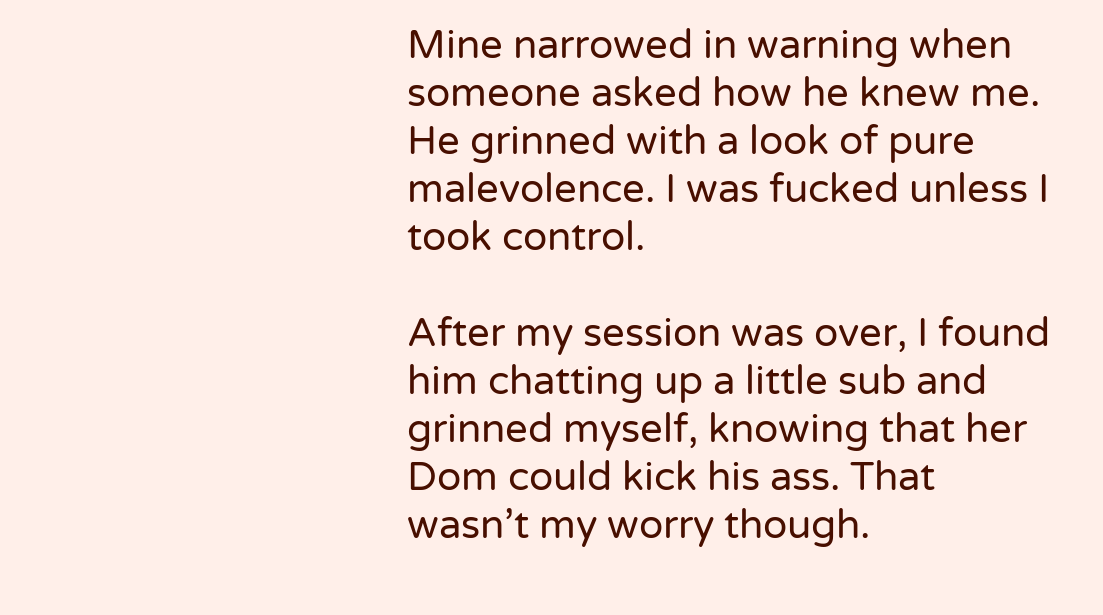Mine narrowed in warning when someone asked how he knew me. He grinned with a look of pure malevolence. I was fucked unless I took control.

After my session was over, I found him chatting up a little sub and grinned myself, knowing that her Dom could kick his ass. That wasn’t my worry though.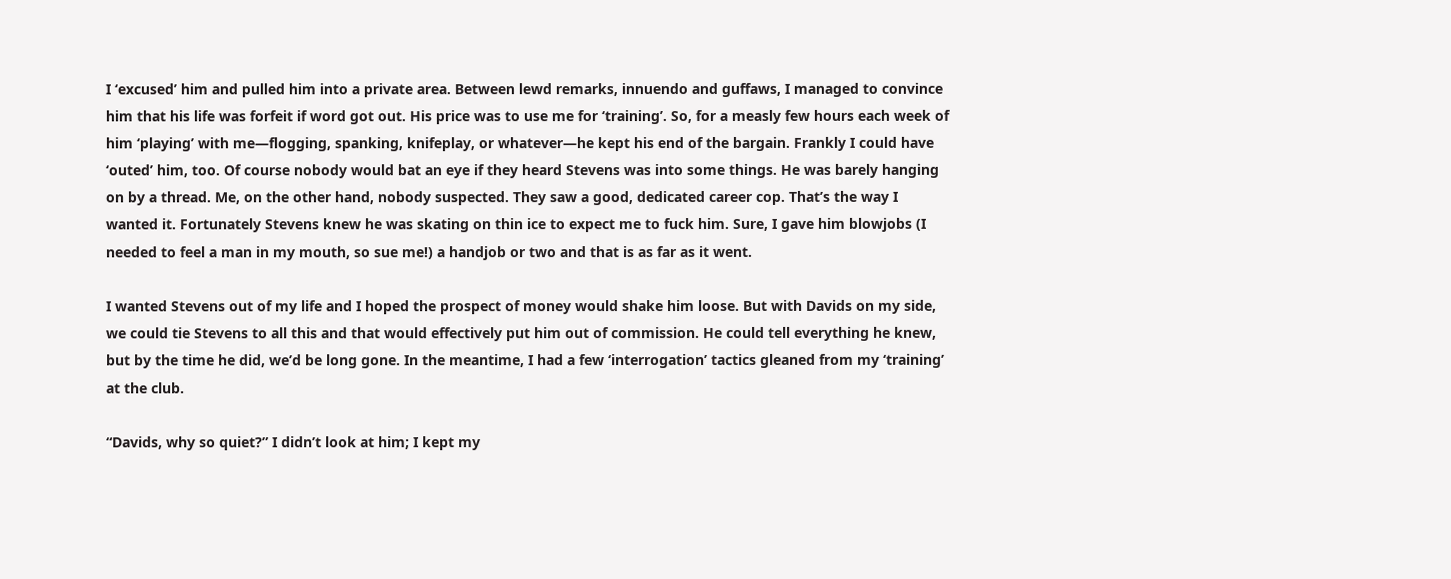I ‘excused’ him and pulled him into a private area. Between lewd remarks, innuendo and guffaws, I managed to convince him that his life was forfeit if word got out. His price was to use me for ‘training’. So, for a measly few hours each week of him ‘playing’ with me—flogging, spanking, knifeplay, or whatever—he kept his end of the bargain. Frankly I could have ‘outed’ him, too. Of course nobody would bat an eye if they heard Stevens was into some things. He was barely hanging on by a thread. Me, on the other hand, nobody suspected. They saw a good, dedicated career cop. That’s the way I wanted it. Fortunately Stevens knew he was skating on thin ice to expect me to fuck him. Sure, I gave him blowjobs (I needed to feel a man in my mouth, so sue me!) a handjob or two and that is as far as it went.

I wanted Stevens out of my life and I hoped the prospect of money would shake him loose. But with Davids on my side, we could tie Stevens to all this and that would effectively put him out of commission. He could tell everything he knew, but by the time he did, we’d be long gone. In the meantime, I had a few ‘interrogation’ tactics gleaned from my ‘training’ at the club.

“Davids, why so quiet?” I didn’t look at him; I kept my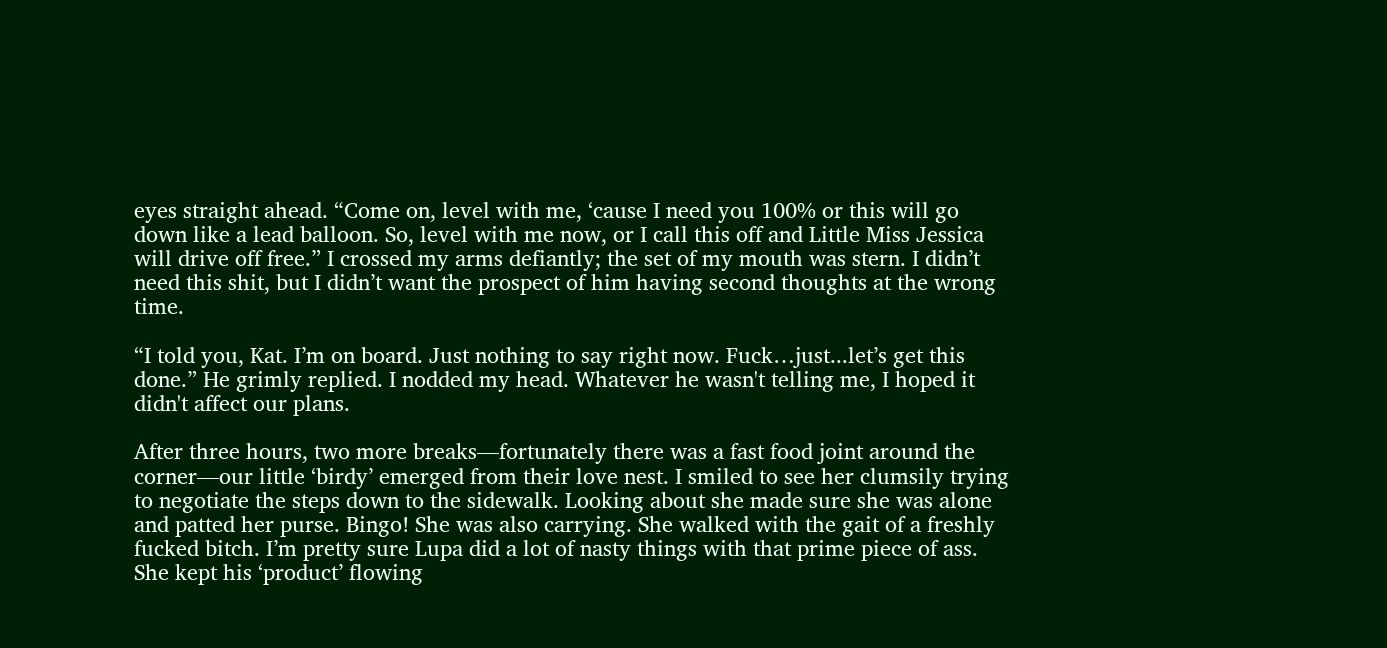eyes straight ahead. “Come on, level with me, ‘cause I need you 100% or this will go down like a lead balloon. So, level with me now, or I call this off and Little Miss Jessica will drive off free.” I crossed my arms defiantly; the set of my mouth was stern. I didn’t need this shit, but I didn’t want the prospect of him having second thoughts at the wrong time.

“I told you, Kat. I’m on board. Just nothing to say right now. Fuck…just...let’s get this done.” He grimly replied. I nodded my head. Whatever he wasn't telling me, I hoped it didn't affect our plans.

After three hours, two more breaks—fortunately there was a fast food joint around the corner—our little ‘birdy’ emerged from their love nest. I smiled to see her clumsily trying to negotiate the steps down to the sidewalk. Looking about she made sure she was alone and patted her purse. Bingo! She was also carrying. She walked with the gait of a freshly fucked bitch. I’m pretty sure Lupa did a lot of nasty things with that prime piece of ass. She kept his ‘product’ flowing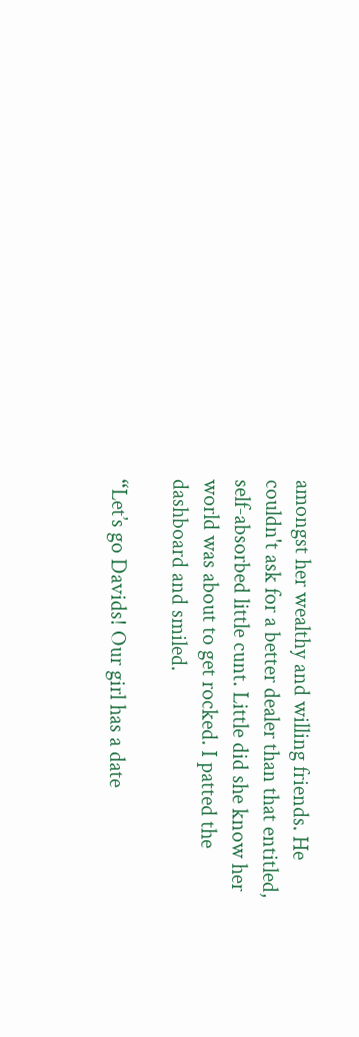amongst her wealthy and willing friends. He couldn't ask for a better dealer than that entitled, self-absorbed little cunt. Little did she know her world was about to get rocked. I patted the dashboard and smiled.

“Let’s go Davids! Our girl has a date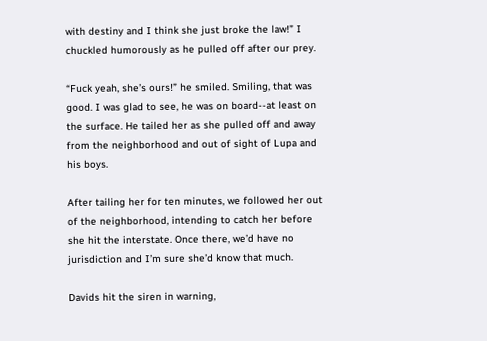with destiny and I think she just broke the law!” I chuckled humorously as he pulled off after our prey.

“Fuck yeah, she’s ours!” he smiled. Smiling, that was good. I was glad to see, he was on board--at least on the surface. He tailed her as she pulled off and away from the neighborhood and out of sight of Lupa and his boys.

After tailing her for ten minutes, we followed her out of the neighborhood, intending to catch her before she hit the interstate. Once there, we’d have no jurisdiction and I’m sure she’d know that much.

Davids hit the siren in warning,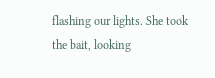flashing our lights. She took the bait, looking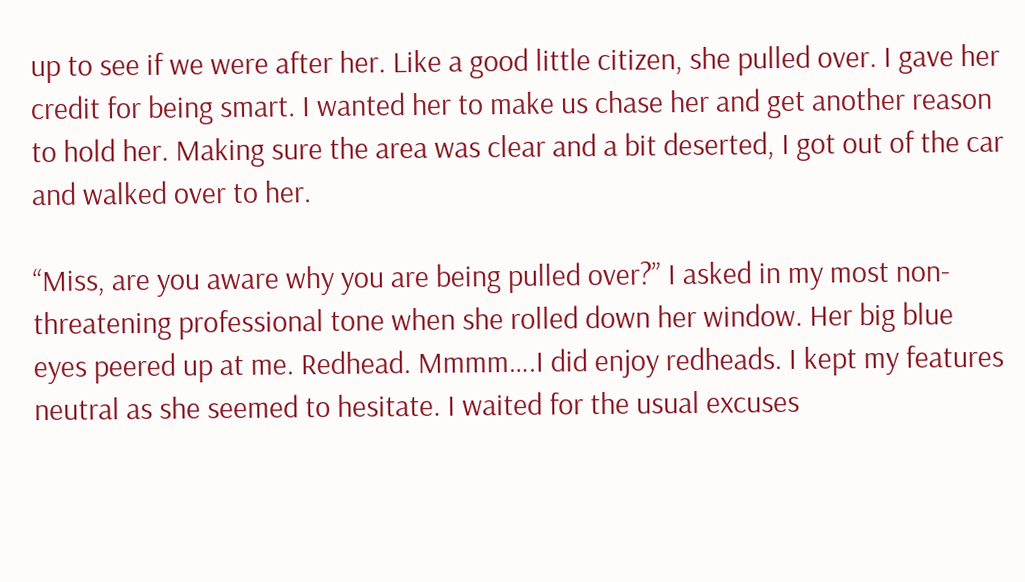up to see if we were after her. Like a good little citizen, she pulled over. I gave her credit for being smart. I wanted her to make us chase her and get another reason to hold her. Making sure the area was clear and a bit deserted, I got out of the car and walked over to her.

“Miss, are you aware why you are being pulled over?” I asked in my most non-threatening professional tone when she rolled down her window. Her big blue eyes peered up at me. Redhead. Mmmm….I did enjoy redheads. I kept my features neutral as she seemed to hesitate. I waited for the usual excuses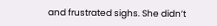and frustrated sighs. She didn’t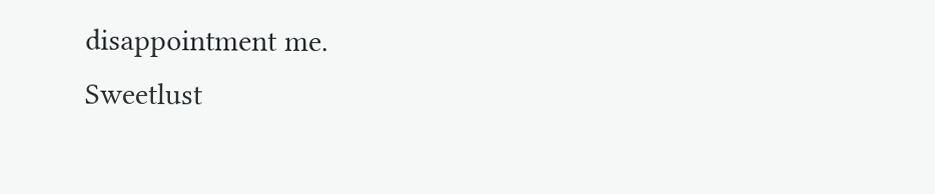disappointment me.
Sweetlust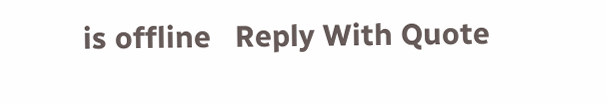is offline   Reply With Quote